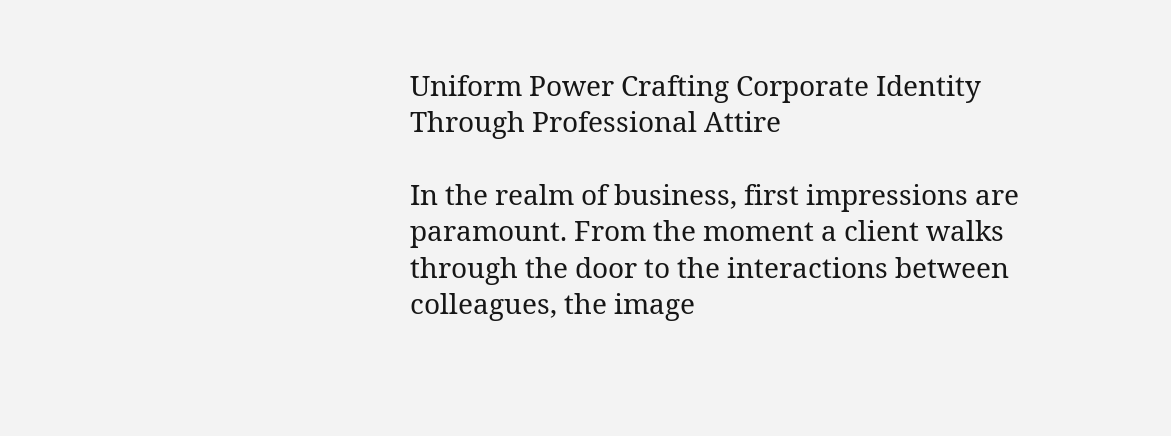Uniform Power Crafting Corporate Identity Through Professional Attire

In the realm of business, first impressions are paramount. From the moment a client walks through the door to the interactions between colleagues, the image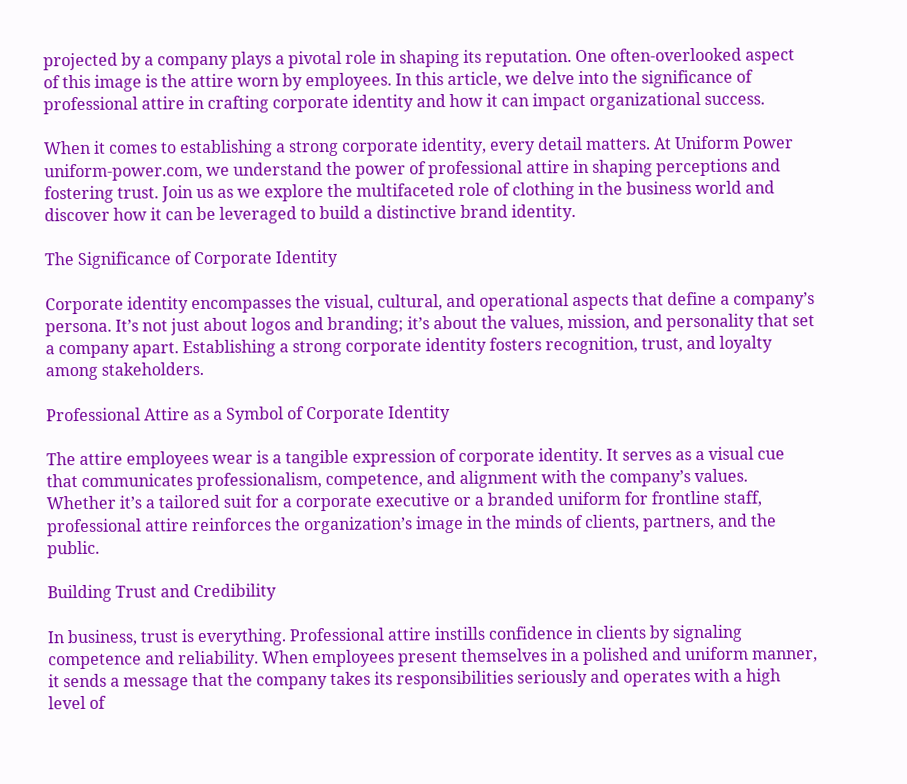projected by a company plays a pivotal role in shaping its reputation. One often-overlooked aspect of this image is the attire worn by employees. In this article, we delve into the significance of professional attire in crafting corporate identity and how it can impact organizational success.

When it comes to establishing a strong corporate identity, every detail matters. At Uniform Power uniform-power.com, we understand the power of professional attire in shaping perceptions and fostering trust. Join us as we explore the multifaceted role of clothing in the business world and discover how it can be leveraged to build a distinctive brand identity.

The Significance of Corporate Identity

Corporate identity encompasses the visual, cultural, and operational aspects that define a company’s persona. It’s not just about logos and branding; it’s about the values, mission, and personality that set a company apart. Establishing a strong corporate identity fosters recognition, trust, and loyalty among stakeholders.

Professional Attire as a Symbol of Corporate Identity

The attire employees wear is a tangible expression of corporate identity. It serves as a visual cue that communicates professionalism, competence, and alignment with the company’s values. Whether it’s a tailored suit for a corporate executive or a branded uniform for frontline staff, professional attire reinforces the organization’s image in the minds of clients, partners, and the public.

Building Trust and Credibility

In business, trust is everything. Professional attire instills confidence in clients by signaling competence and reliability. When employees present themselves in a polished and uniform manner, it sends a message that the company takes its responsibilities seriously and operates with a high level of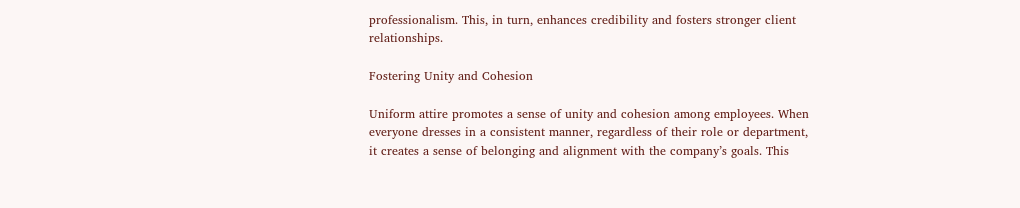professionalism. This, in turn, enhances credibility and fosters stronger client relationships.

Fostering Unity and Cohesion

Uniform attire promotes a sense of unity and cohesion among employees. When everyone dresses in a consistent manner, regardless of their role or department, it creates a sense of belonging and alignment with the company’s goals. This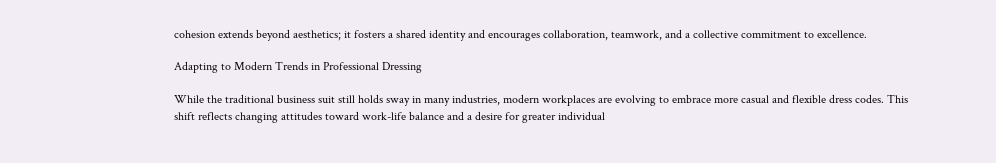cohesion extends beyond aesthetics; it fosters a shared identity and encourages collaboration, teamwork, and a collective commitment to excellence.

Adapting to Modern Trends in Professional Dressing

While the traditional business suit still holds sway in many industries, modern workplaces are evolving to embrace more casual and flexible dress codes. This shift reflects changing attitudes toward work-life balance and a desire for greater individual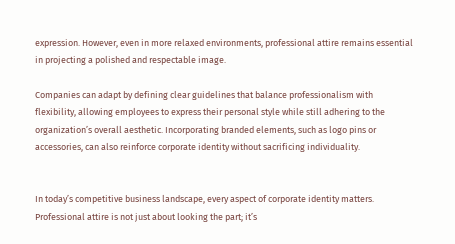expression. However, even in more relaxed environments, professional attire remains essential in projecting a polished and respectable image.

Companies can adapt by defining clear guidelines that balance professionalism with flexibility, allowing employees to express their personal style while still adhering to the organization’s overall aesthetic. Incorporating branded elements, such as logo pins or accessories, can also reinforce corporate identity without sacrificing individuality.


In today’s competitive business landscape, every aspect of corporate identity matters. Professional attire is not just about looking the part; it’s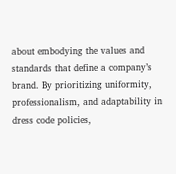about embodying the values and standards that define a company’s brand. By prioritizing uniformity, professionalism, and adaptability in dress code policies,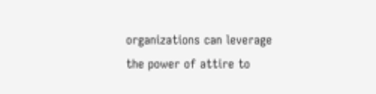organizations can leverage the power of attire to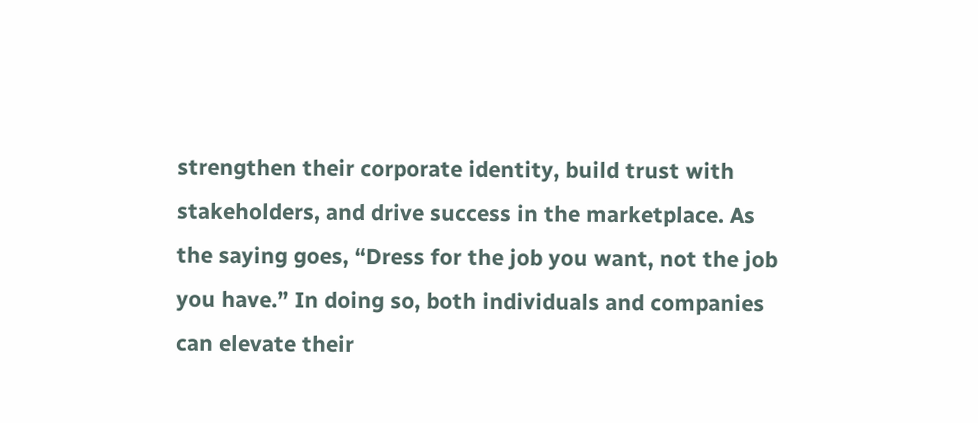strengthen their corporate identity, build trust with stakeholders, and drive success in the marketplace. As the saying goes, “Dress for the job you want, not the job you have.” In doing so, both individuals and companies can elevate their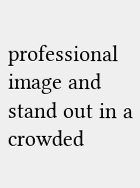professional image and stand out in a crowded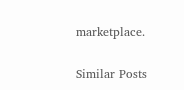marketplace.

Similar Posts